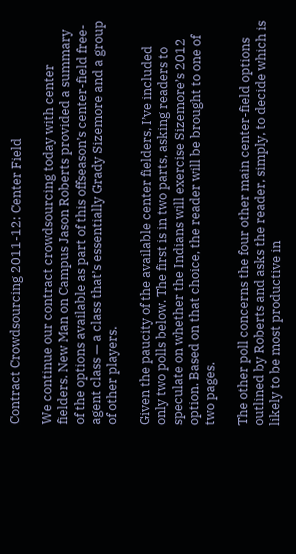Contract Crowdsourcing 2011-12: Center Field

We continue our contract crowdsourcing today with center fielders. New Man on Campus Jason Roberts provided a summary of the options available as part of this offseason’s center-field free-agent class — a class that’s essentially Grady Sizemore and a group of other players.

Given the paucity of the available center fielders, I’ve included only two polls below. The first is in two parts, asking readers to speculate on whether the Indians will exercise Sizemore’s 2012 option. Based on that choice, the reader will be brought to one of two pages.

The other poll concerns the four other main center-field options outlined by Roberts and asks the reader, simply, to decide which is likely to be most productive in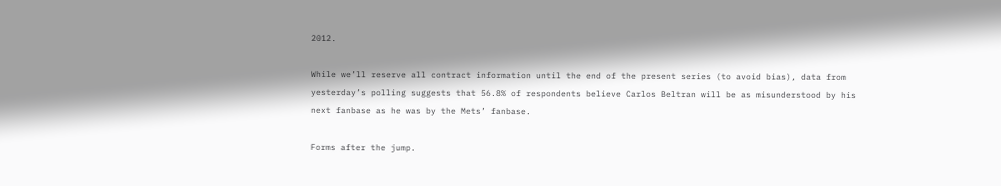2012.

While we’ll reserve all contract information until the end of the present series (to avoid bias), data from yesterday’s polling suggests that 56.8% of respondents believe Carlos Beltran will be as misunderstood by his next fanbase as he was by the Mets’ fanbase.

Forms after the jump.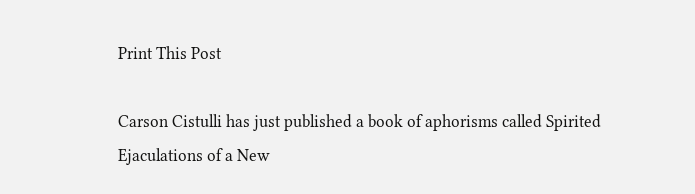Print This Post

Carson Cistulli has just published a book of aphorisms called Spirited Ejaculations of a New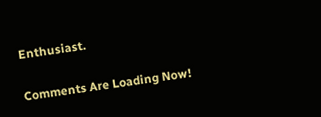Enthusiast.

Comments Are Loading Now!